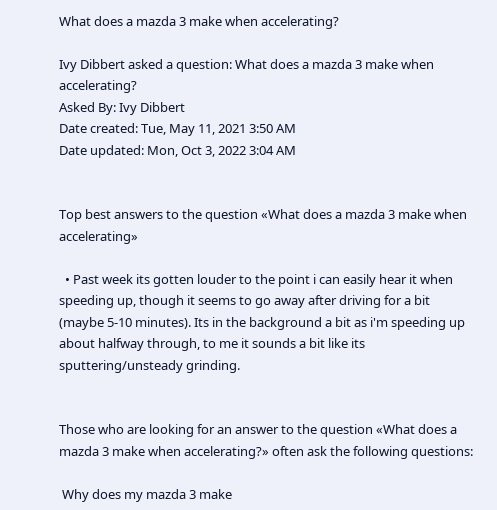What does a mazda 3 make when accelerating?

Ivy Dibbert asked a question: What does a mazda 3 make when accelerating?
Asked By: Ivy Dibbert
Date created: Tue, May 11, 2021 3:50 AM
Date updated: Mon, Oct 3, 2022 3:04 AM


Top best answers to the question «What does a mazda 3 make when accelerating»

  • Past week its gotten louder to the point i can easily hear it when speeding up, though it seems to go away after driving for a bit (maybe 5-10 minutes). Its in the background a bit as i'm speeding up about halfway through, to me it sounds a bit like its sputtering/unsteady grinding.


Those who are looking for an answer to the question «What does a mazda 3 make when accelerating?» often ask the following questions:

 Why does my mazda 3 make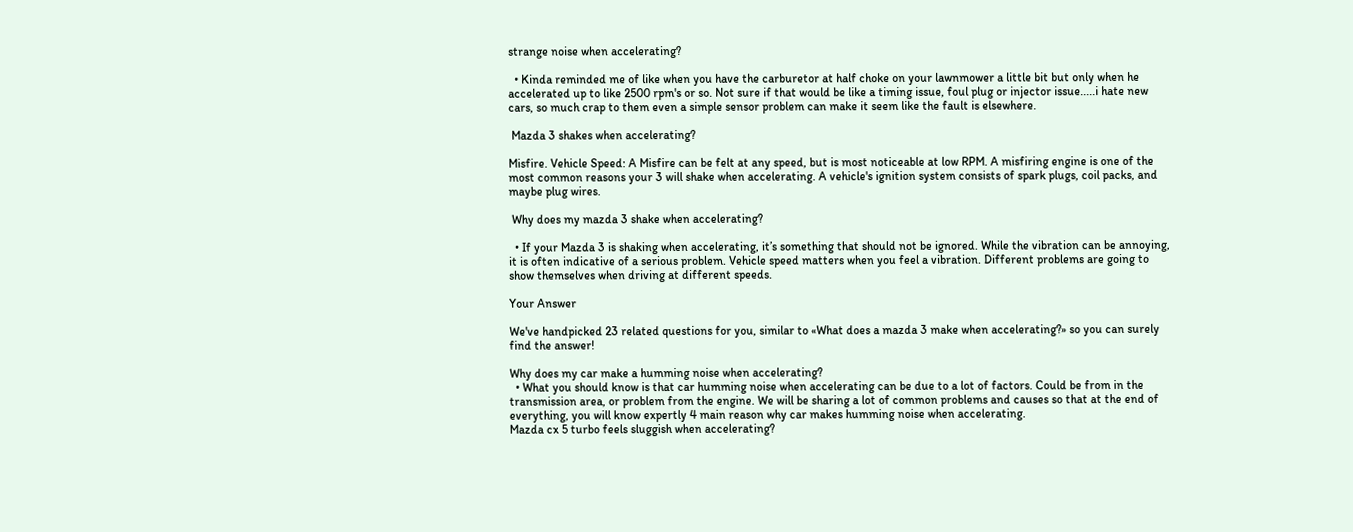strange noise when accelerating?

  • Kinda reminded me of like when you have the carburetor at half choke on your lawnmower a little bit but only when he accelerated up to like 2500 rpm's or so. Not sure if that would be like a timing issue, foul plug or injector issue.....i hate new cars, so much crap to them even a simple sensor problem can make it seem like the fault is elsewhere.

 Mazda 3 shakes when accelerating?

Misfire. Vehicle Speed: A Misfire can be felt at any speed, but is most noticeable at low RPM. A misfiring engine is one of the most common reasons your 3 will shake when accelerating. A vehicle's ignition system consists of spark plugs, coil packs, and maybe plug wires.

 Why does my mazda 3 shake when accelerating?

  • If your Mazda 3 is shaking when accelerating, it’s something that should not be ignored. While the vibration can be annoying, it is often indicative of a serious problem. Vehicle speed matters when you feel a vibration. Different problems are going to show themselves when driving at different speeds.

Your Answer

We've handpicked 23 related questions for you, similar to «What does a mazda 3 make when accelerating?» so you can surely find the answer!

Why does my car make a humming noise when accelerating?
  • What you should know is that car humming noise when accelerating can be due to a lot of factors. Could be from in the transmission area, or problem from the engine. We will be sharing a lot of common problems and causes so that at the end of everything, you will know expertly 4 main reason why car makes humming noise when accelerating.
Mazda cx 5 turbo feels sluggish when accelerating?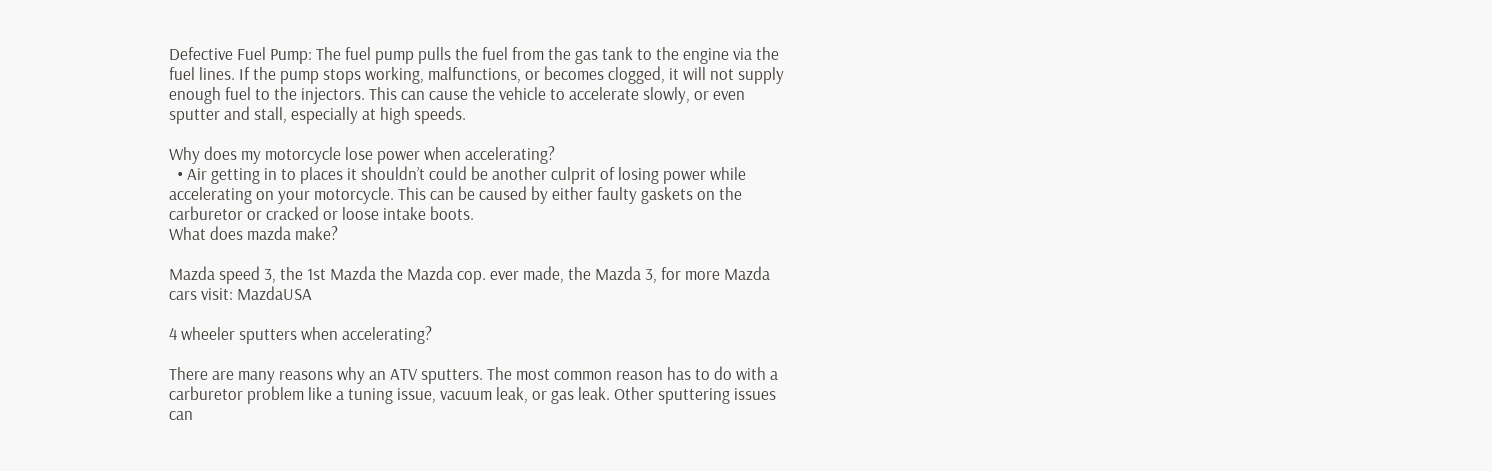Defective Fuel Pump: The fuel pump pulls the fuel from the gas tank to the engine via the fuel lines. If the pump stops working, malfunctions, or becomes clogged, it will not supply enough fuel to the injectors. This can cause the vehicle to accelerate slowly, or even sputter and stall, especially at high speeds.

Why does my motorcycle lose power when accelerating?
  • Air getting in to places it shouldn’t could be another culprit of losing power while accelerating on your motorcycle. This can be caused by either faulty gaskets on the carburetor or cracked or loose intake boots.
What does mazda make?

Mazda speed 3, the 1st Mazda the Mazda cop. ever made, the Mazda 3, for more Mazda cars visit: MazdaUSA

4 wheeler sputters when accelerating?

There are many reasons why an ATV sputters. The most common reason has to do with a carburetor problem like a tuning issue, vacuum leak, or gas leak. Other sputtering issues can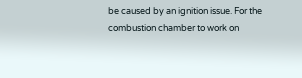be caused by an ignition issue. For the combustion chamber to work on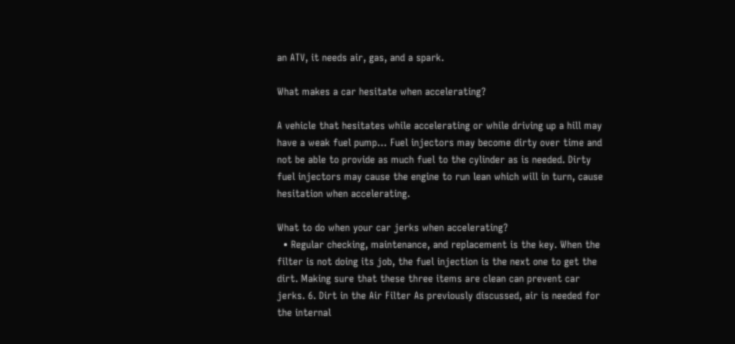an ATV, it needs air, gas, and a spark.

What makes a car hesitate when accelerating?

A vehicle that hesitates while accelerating or while driving up a hill may have a weak fuel pump… Fuel injectors may become dirty over time and not be able to provide as much fuel to the cylinder as is needed. Dirty fuel injectors may cause the engine to run lean which will in turn, cause hesitation when accelerating.

What to do when your car jerks when accelerating?
  • Regular checking, maintenance, and replacement is the key. When the filter is not doing its job, the fuel injection is the next one to get the dirt. Making sure that these three items are clean can prevent car jerks. 6. Dirt in the Air Filter As previously discussed, air is needed for the internal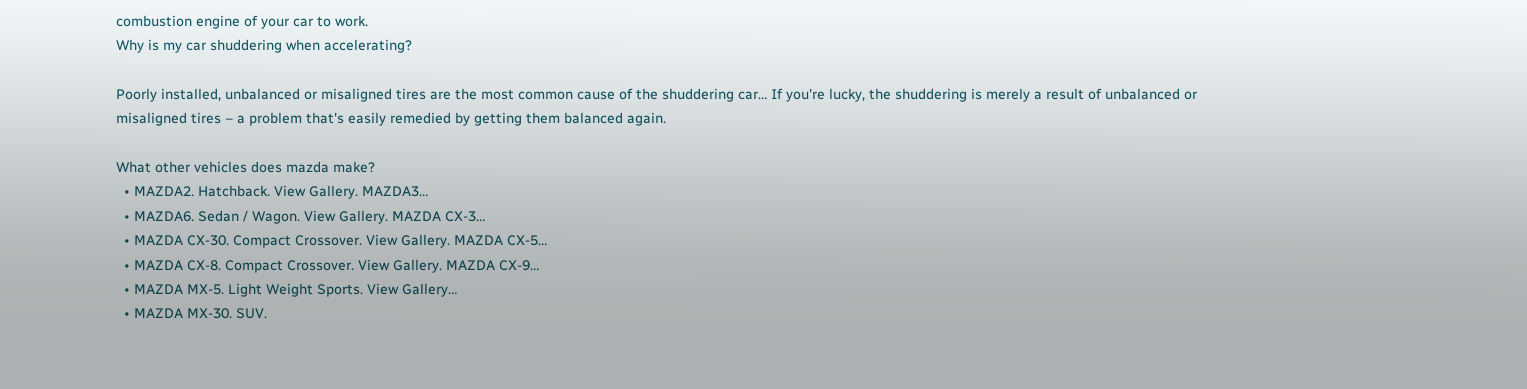combustion engine of your car to work.
Why is my car shuddering when accelerating?

Poorly installed, unbalanced or misaligned tires are the most common cause of the shuddering car… If you're lucky, the shuddering is merely a result of unbalanced or misaligned tires – a problem that's easily remedied by getting them balanced again.

What other vehicles does mazda make?
  • MAZDA2. Hatchback. View Gallery. MAZDA3…
  • MAZDA6. Sedan / Wagon. View Gallery. MAZDA CX-3…
  • MAZDA CX-30. Compact Crossover. View Gallery. MAZDA CX-5…
  • MAZDA CX-8. Compact Crossover. View Gallery. MAZDA CX-9…
  • MAZDA MX-5. Light Weight Sports. View Gallery…
  • MAZDA MX-30. SUV.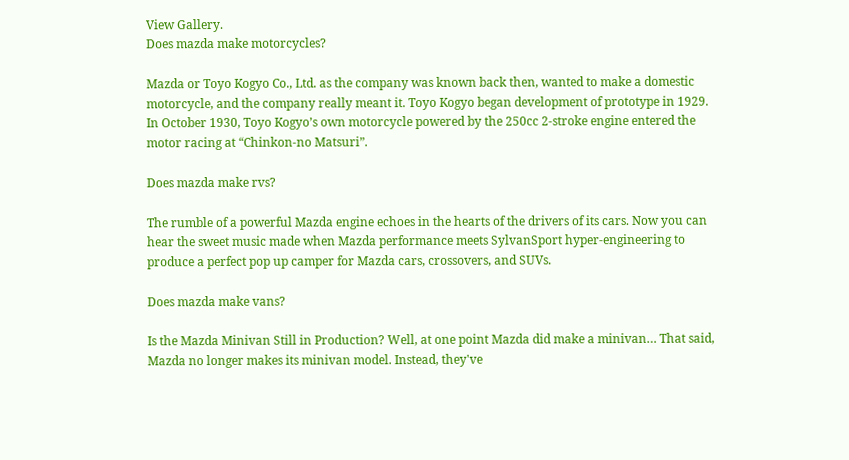View Gallery.
Does mazda make motorcycles?

Mazda or Toyo Kogyo Co., Ltd. as the company was known back then, wanted to make a domestic motorcycle, and the company really meant it. Toyo Kogyo began development of prototype in 1929. In October 1930, Toyo Kogyo’s own motorcycle powered by the 250cc 2-stroke engine entered the motor racing at “Chinkon-no Matsuri”.

Does mazda make rvs?

The rumble of a powerful Mazda engine echoes in the hearts of the drivers of its cars. Now you can hear the sweet music made when Mazda performance meets SylvanSport hyper-engineering to produce a perfect pop up camper for Mazda cars, crossovers, and SUVs.

Does mazda make vans?

Is the Mazda Minivan Still in Production? Well, at one point Mazda did make a minivan… That said, Mazda no longer makes its minivan model. Instead, they've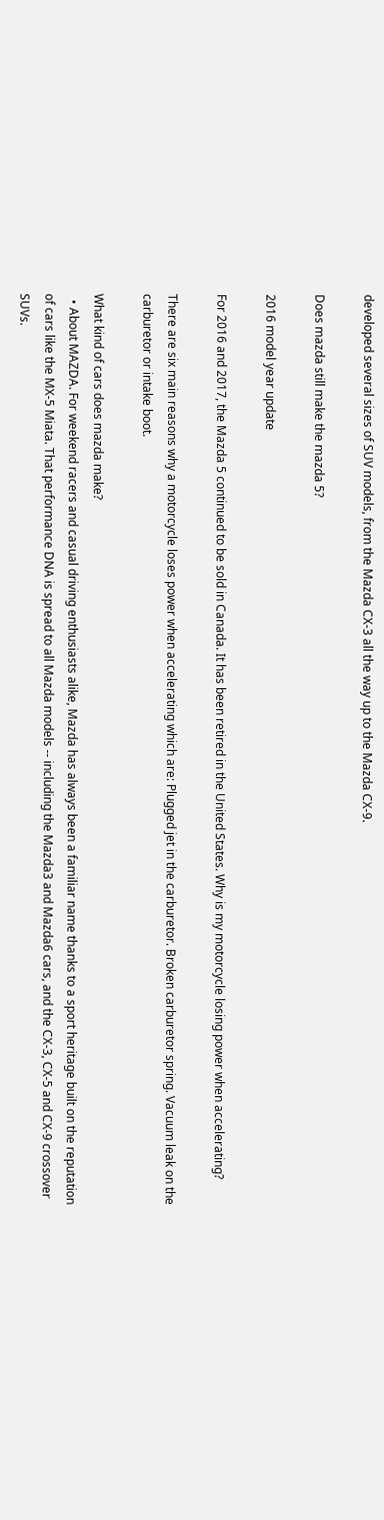developed several sizes of SUV models, from the Mazda CX-3 all the way up to the Mazda CX-9.

Does mazda still make the mazda 5?

2016 model year update

For 2016 and 2017, the Mazda 5 continued to be sold in Canada. It has been retired in the United States. Why is my motorcycle losing power when accelerating?

There are six main reasons why a motorcycle loses power when accelerating which are: Plugged jet in the carburetor. Broken carburetor spring. Vacuum leak on the carburetor or intake boot.

What kind of cars does mazda make?
  • About MAZDA. For weekend racers and casual driving enthusiasts alike, Mazda has always been a familiar name thanks to a sport heritage built on the reputation of cars like the MX-5 Miata. That performance DNA is spread to all Mazda models -- including the Mazda3 and Mazda6 cars, and the CX-3, CX-5 and CX-9 crossover SUVs.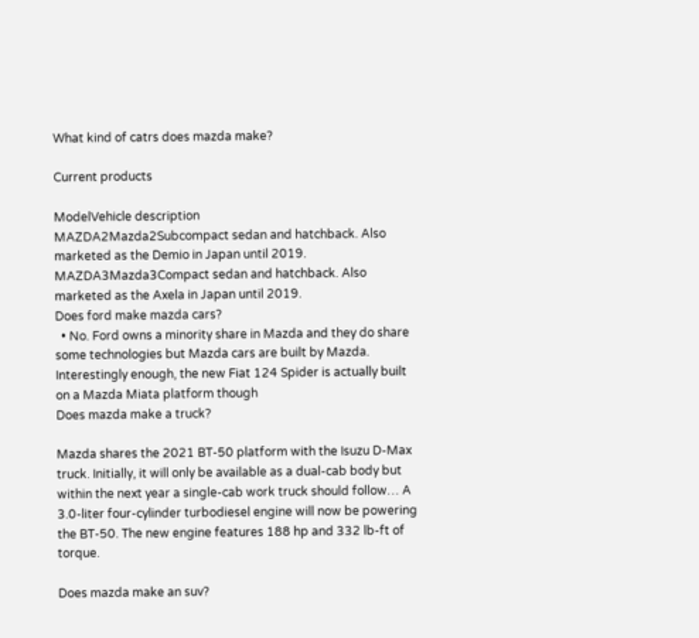What kind of catrs does mazda make?

Current products

ModelVehicle description
MAZDA2Mazda2Subcompact sedan and hatchback. Also marketed as the Demio in Japan until 2019.
MAZDA3Mazda3Compact sedan and hatchback. Also marketed as the Axela in Japan until 2019.
Does ford make mazda cars?
  • No. Ford owns a minority share in Mazda and they do share some technologies but Mazda cars are built by Mazda. Interestingly enough, the new Fiat 124 Spider is actually built on a Mazda Miata platform though
Does mazda make a truck?

Mazda shares the 2021 BT-50 platform with the Isuzu D-Max truck. Initially, it will only be available as a dual-cab body but within the next year a single-cab work truck should follow… A 3.0-liter four-cylinder turbodiesel engine will now be powering the BT-50. The new engine features 188 hp and 332 lb-ft of torque.

Does mazda make an suv?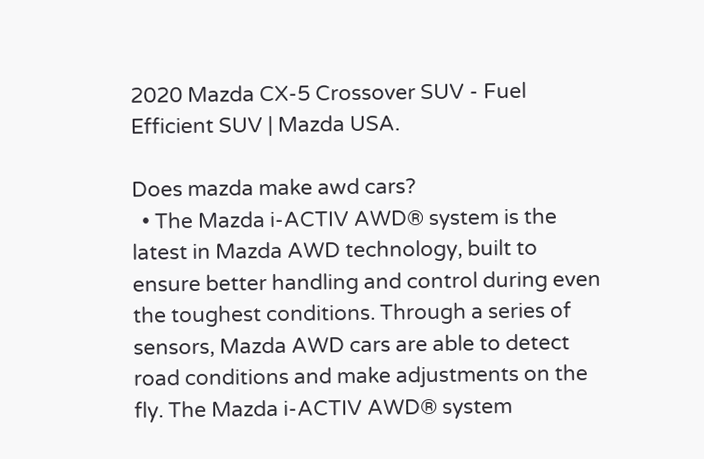2020 Mazda CX-5 Crossover SUV - Fuel Efficient SUV | Mazda USA.

Does mazda make awd cars?
  • The Mazda i-ACTIV AWD® system is the latest in Mazda AWD technology, built to ensure better handling and control during even the toughest conditions. Through a series of sensors, Mazda AWD cars are able to detect road conditions and make adjustments on the fly. The Mazda i-ACTIV AWD® system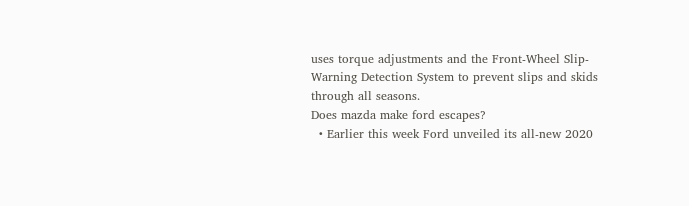uses torque adjustments and the Front-Wheel Slip-Warning Detection System to prevent slips and skids through all seasons.
Does mazda make ford escapes?
  • Earlier this week Ford unveiled its all-new 2020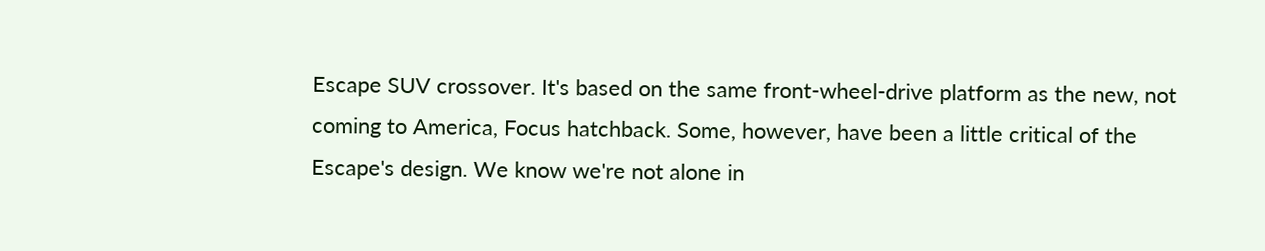Escape SUV crossover. It's based on the same front-wheel-drive platform as the new, not coming to America, Focus hatchback. Some, however, have been a little critical of the Escape's design. We know we're not alone in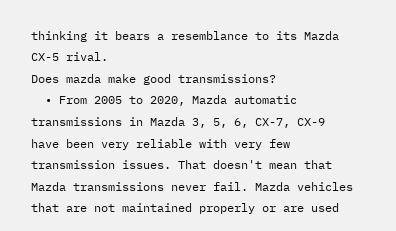thinking it bears a resemblance to its Mazda CX-5 rival.
Does mazda make good transmissions?
  • From 2005 to 2020, Mazda automatic transmissions in Mazda 3, 5, 6, CX-7, CX-9 have been very reliable with very few transmission issues. That doesn't mean that Mazda transmissions never fail. Mazda vehicles that are not maintained properly or are used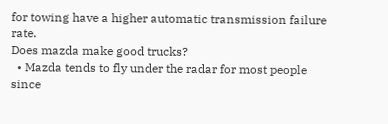for towing have a higher automatic transmission failure rate.
Does mazda make good trucks?
  • Mazda tends to fly under the radar for most people since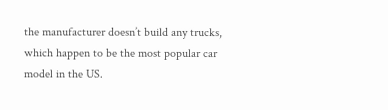the manufacturer doesn’t build any trucks, which happen to be the most popular car model in the US.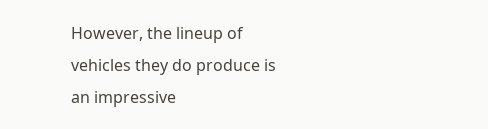However, the lineup of vehicles they do produce is an impressive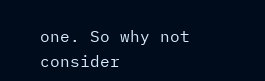one. So why not consider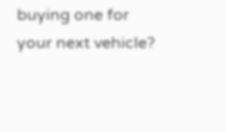buying one for your next vehicle?